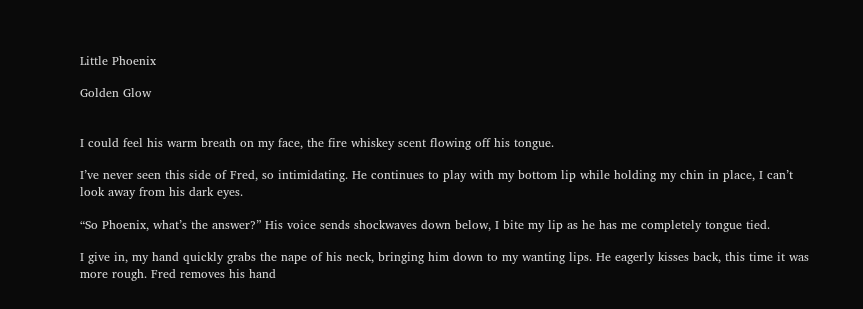Little Phoenix

Golden Glow


I could feel his warm breath on my face, the fire whiskey scent flowing off his tongue.

I’ve never seen this side of Fred, so intimidating. He continues to play with my bottom lip while holding my chin in place, I can’t look away from his dark eyes.

“So Phoenix, what’s the answer?” His voice sends shockwaves down below, I bite my lip as he has me completely tongue tied.

I give in, my hand quickly grabs the nape of his neck, bringing him down to my wanting lips. He eagerly kisses back, this time it was more rough. Fred removes his hand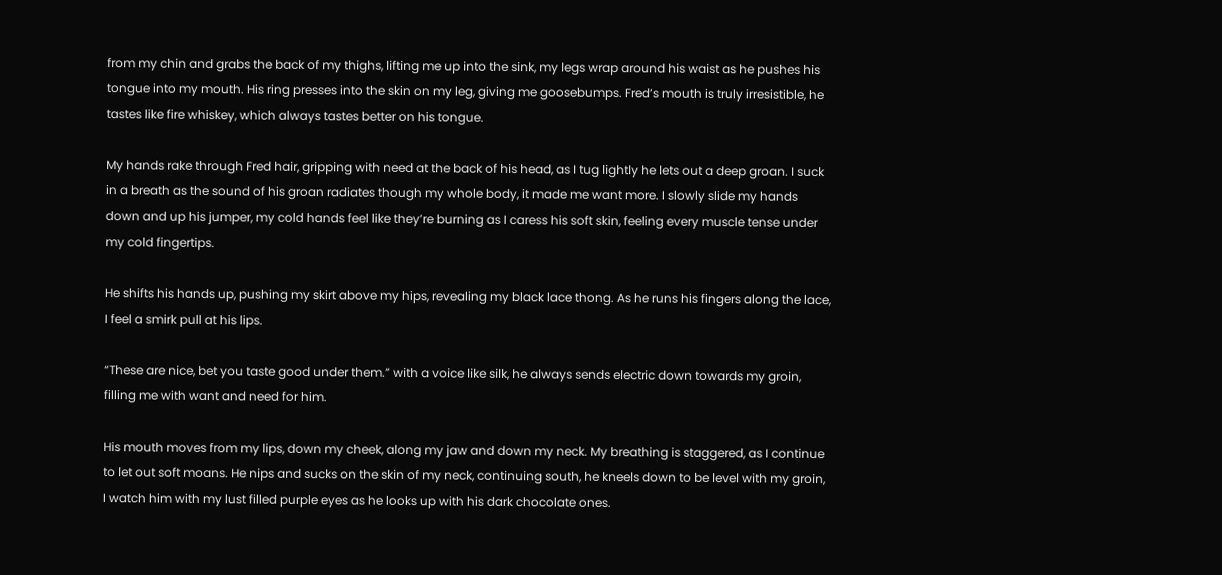from my chin and grabs the back of my thighs, lifting me up into the sink, my legs wrap around his waist as he pushes his tongue into my mouth. His ring presses into the skin on my leg, giving me goosebumps. Fred’s mouth is truly irresistible, he tastes like fire whiskey, which always tastes better on his tongue.

My hands rake through Fred hair, gripping with need at the back of his head, as I tug lightly he lets out a deep groan. I suck in a breath as the sound of his groan radiates though my whole body, it made me want more. I slowly slide my hands down and up his jumper, my cold hands feel like they’re burning as I caress his soft skin, feeling every muscle tense under my cold fingertips.

He shifts his hands up, pushing my skirt above my hips, revealing my black lace thong. As he runs his fingers along the lace, I feel a smirk pull at his lips.

“These are nice, bet you taste good under them.” with a voice like silk, he always sends electric down towards my groin, filling me with want and need for him.

His mouth moves from my lips, down my cheek, along my jaw and down my neck. My breathing is staggered, as I continue to let out soft moans. He nips and sucks on the skin of my neck, continuing south, he kneels down to be level with my groin, I watch him with my lust filled purple eyes as he looks up with his dark chocolate ones.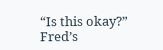“Is this okay?” Fred’s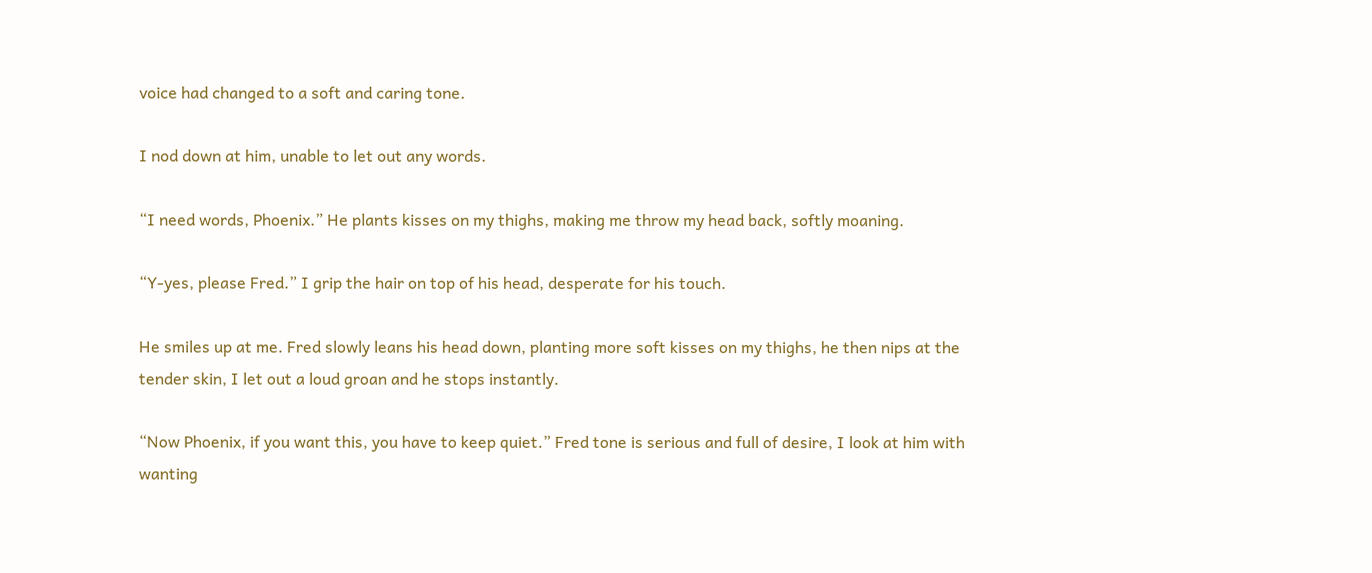voice had changed to a soft and caring tone.

I nod down at him, unable to let out any words.

“I need words, Phoenix.” He plants kisses on my thighs, making me throw my head back, softly moaning.

“Y-yes, please Fred.” I grip the hair on top of his head, desperate for his touch.

He smiles up at me. Fred slowly leans his head down, planting more soft kisses on my thighs, he then nips at the tender skin, I let out a loud groan and he stops instantly.

“Now Phoenix, if you want this, you have to keep quiet.” Fred tone is serious and full of desire, I look at him with wanting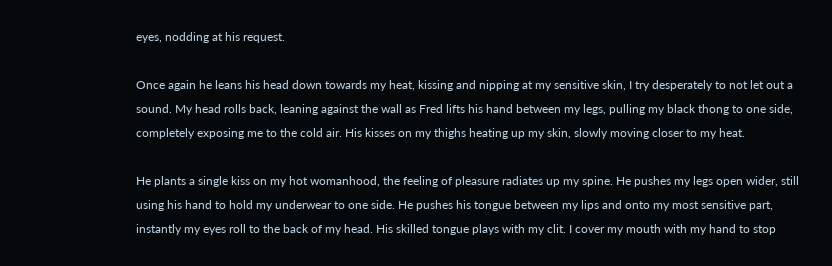eyes, nodding at his request.

Once again he leans his head down towards my heat, kissing and nipping at my sensitive skin, I try desperately to not let out a sound. My head rolls back, leaning against the wall as Fred lifts his hand between my legs, pulling my black thong to one side, completely exposing me to the cold air. His kisses on my thighs heating up my skin, slowly moving closer to my heat.

He plants a single kiss on my hot womanhood, the feeling of pleasure radiates up my spine. He pushes my legs open wider, still using his hand to hold my underwear to one side. He pushes his tongue between my lips and onto my most sensitive part, instantly my eyes roll to the back of my head. His skilled tongue plays with my clit. I cover my mouth with my hand to stop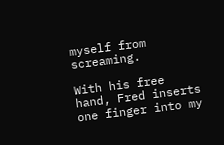myself from screaming.

With his free hand, Fred inserts one finger into my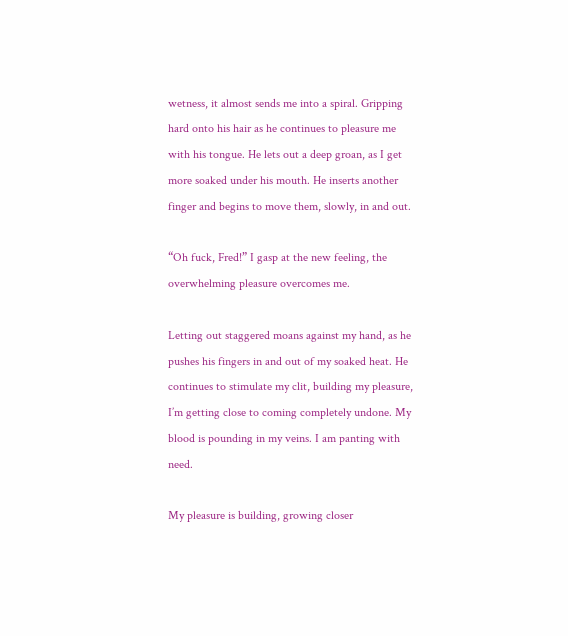wetness, it almost sends me into a spiral. Gripping hard onto his hair as he continues to pleasure me with his tongue. He lets out a deep groan, as I get more soaked under his mouth. He inserts another finger and begins to move them, slowly, in and out.

“Oh fuck, Fred!” I gasp at the new feeling, the overwhelming pleasure overcomes me.

Letting out staggered moans against my hand, as he pushes his fingers in and out of my soaked heat. He continues to stimulate my clit, building my pleasure, I’m getting close to coming completely undone. My blood is pounding in my veins. I am panting with need.

My pleasure is building, growing closer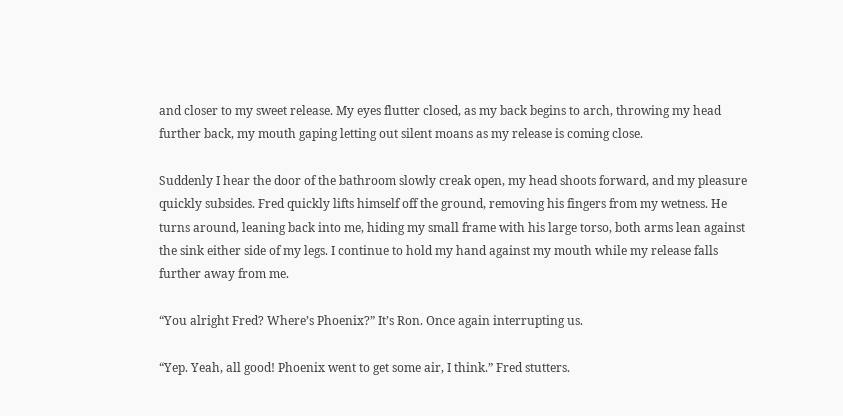and closer to my sweet release. My eyes flutter closed, as my back begins to arch, throwing my head further back, my mouth gaping letting out silent moans as my release is coming close.

Suddenly I hear the door of the bathroom slowly creak open, my head shoots forward, and my pleasure quickly subsides. Fred quickly lifts himself off the ground, removing his fingers from my wetness. He turns around, leaning back into me, hiding my small frame with his large torso, both arms lean against the sink either side of my legs. I continue to hold my hand against my mouth while my release falls further away from me.

“You alright Fred? Where’s Phoenix?” It’s Ron. Once again interrupting us.

“Yep. Yeah, all good! Phoenix went to get some air, I think.” Fred stutters.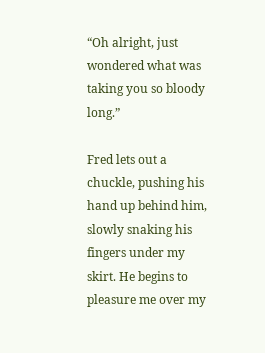“Oh alright, just wondered what was taking you so bloody long.”

Fred lets out a chuckle, pushing his hand up behind him, slowly snaking his fingers under my skirt. He begins to pleasure me over my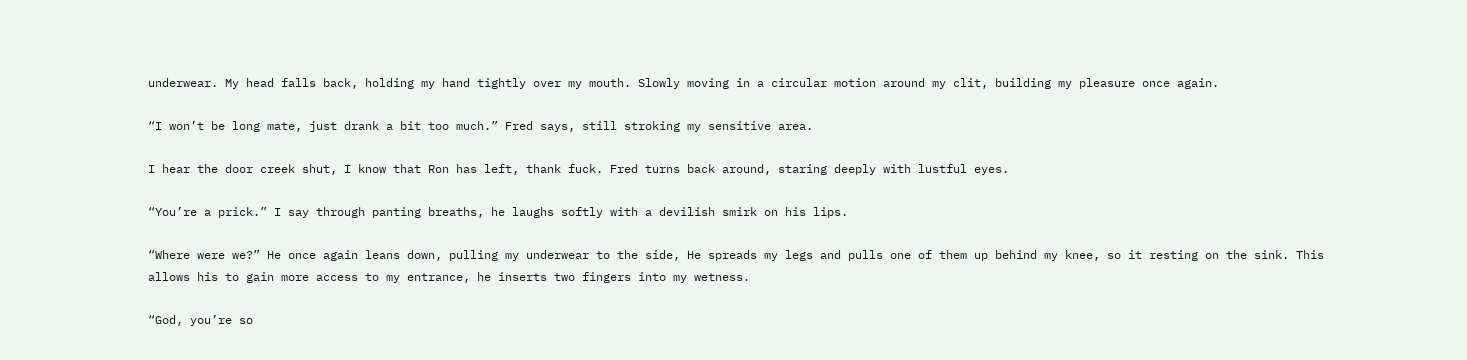underwear. My head falls back, holding my hand tightly over my mouth. Slowly moving in a circular motion around my clit, building my pleasure once again.

“I won’t be long mate, just drank a bit too much.” Fred says, still stroking my sensitive area.

I hear the door creek shut, I know that Ron has left, thank fuck. Fred turns back around, staring deeply with lustful eyes.

“You’re a prick.” I say through panting breaths, he laughs softly with a devilish smirk on his lips.

“Where were we?” He once again leans down, pulling my underwear to the side, He spreads my legs and pulls one of them up behind my knee, so it resting on the sink. This allows his to gain more access to my entrance, he inserts two fingers into my wetness.

“God, you’re so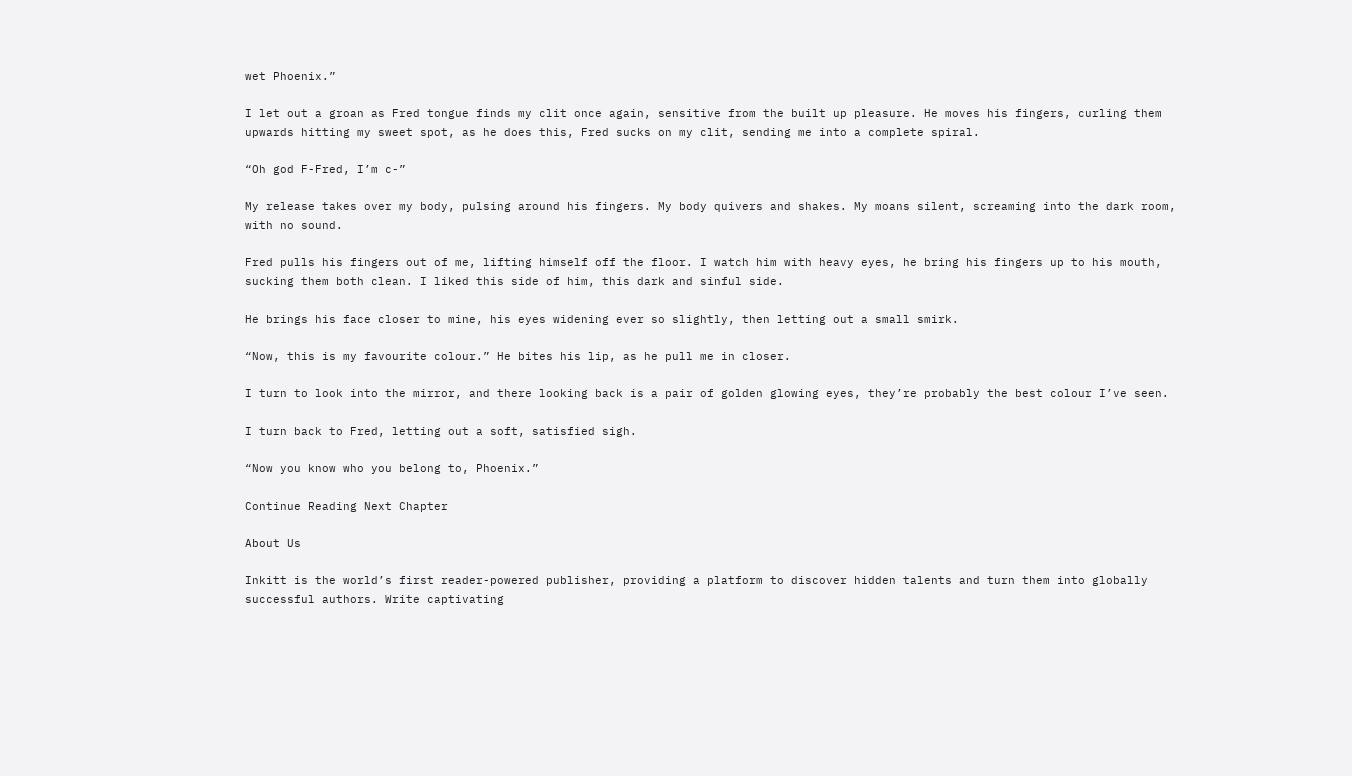wet Phoenix.”

I let out a groan as Fred tongue finds my clit once again, sensitive from the built up pleasure. He moves his fingers, curling them upwards hitting my sweet spot, as he does this, Fred sucks on my clit, sending me into a complete spiral.

“Oh god F-Fred, I’m c-”

My release takes over my body, pulsing around his fingers. My body quivers and shakes. My moans silent, screaming into the dark room, with no sound.

Fred pulls his fingers out of me, lifting himself off the floor. I watch him with heavy eyes, he bring his fingers up to his mouth, sucking them both clean. I liked this side of him, this dark and sinful side.

He brings his face closer to mine, his eyes widening ever so slightly, then letting out a small smirk.

“Now, this is my favourite colour.” He bites his lip, as he pull me in closer.

I turn to look into the mirror, and there looking back is a pair of golden glowing eyes, they’re probably the best colour I’ve seen.

I turn back to Fred, letting out a soft, satisfied sigh.

“Now you know who you belong to, Phoenix.”

Continue Reading Next Chapter

About Us

Inkitt is the world’s first reader-powered publisher, providing a platform to discover hidden talents and turn them into globally successful authors. Write captivating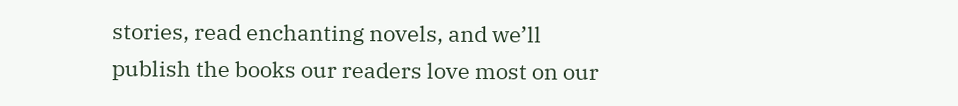stories, read enchanting novels, and we’ll publish the books our readers love most on our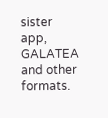sister app, GALATEA and other formats.